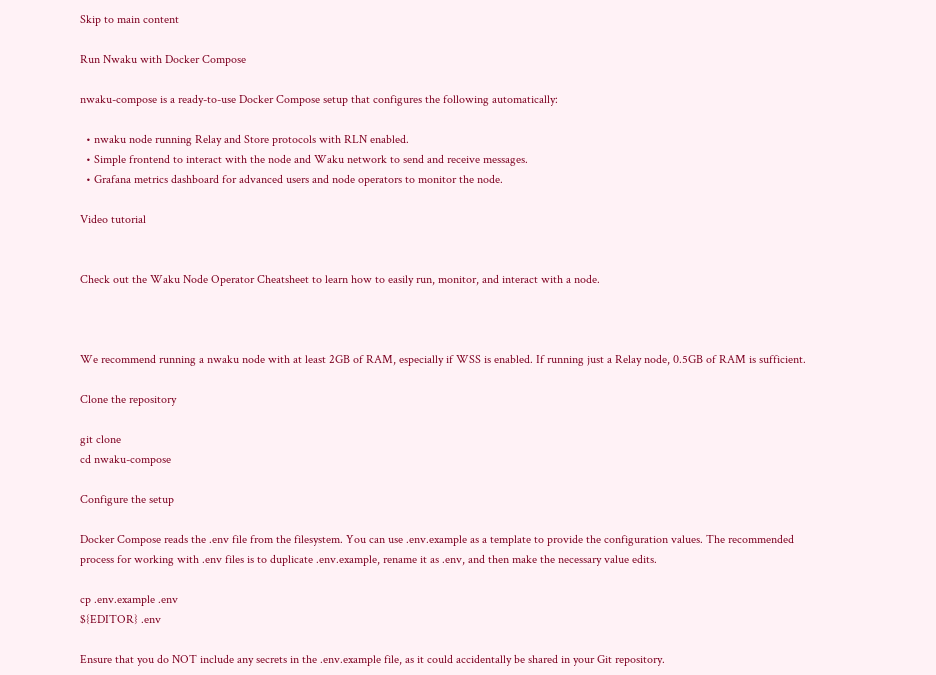Skip to main content

Run Nwaku with Docker Compose

nwaku-compose is a ready-to-use Docker Compose setup that configures the following automatically:

  • nwaku node running Relay and Store protocols with RLN enabled.
  • Simple frontend to interact with the node and Waku network to send and receive messages.
  • Grafana metrics dashboard for advanced users and node operators to monitor the node.

Video tutorial


Check out the Waku Node Operator Cheatsheet to learn how to easily run, monitor, and interact with a node.



We recommend running a nwaku node with at least 2GB of RAM, especially if WSS is enabled. If running just a Relay node, 0.5GB of RAM is sufficient.

Clone the repository

git clone
cd nwaku-compose

Configure the setup

Docker Compose reads the .env file from the filesystem. You can use .env.example as a template to provide the configuration values. The recommended process for working with .env files is to duplicate .env.example, rename it as .env, and then make the necessary value edits.

cp .env.example .env
${EDITOR} .env

Ensure that you do NOT include any secrets in the .env.example file, as it could accidentally be shared in your Git repository.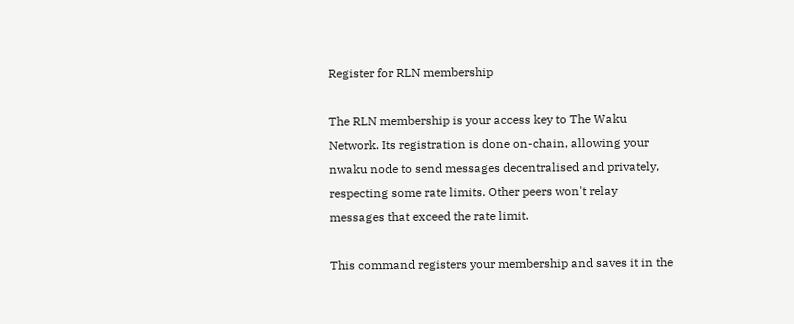Register for RLN membership

The RLN membership is your access key to The Waku Network. Its registration is done on-chain, allowing your nwaku node to send messages decentralised and privately, respecting some rate limits. Other peers won't relay messages that exceed the rate limit.

This command registers your membership and saves it in the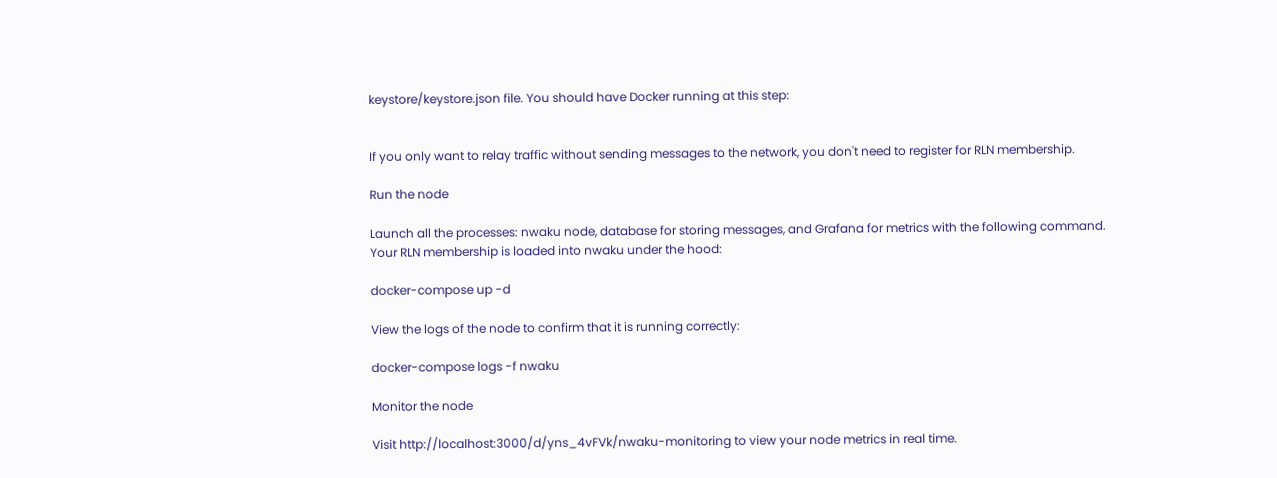keystore/keystore.json file. You should have Docker running at this step:


If you only want to relay traffic without sending messages to the network, you don't need to register for RLN membership.

Run the node

Launch all the processes: nwaku node, database for storing messages, and Grafana for metrics with the following command. Your RLN membership is loaded into nwaku under the hood:

docker-compose up -d

View the logs of the node to confirm that it is running correctly:

docker-compose logs -f nwaku

Monitor the node

Visit http://localhost:3000/d/yns_4vFVk/nwaku-monitoring to view your node metrics in real time.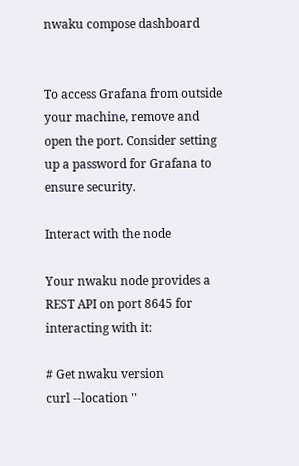nwaku compose dashboard


To access Grafana from outside your machine, remove and open the port. Consider setting up a password for Grafana to ensure security.

Interact with the node

Your nwaku node provides a REST API on port 8645 for interacting with it:

# Get nwaku version
curl --location ''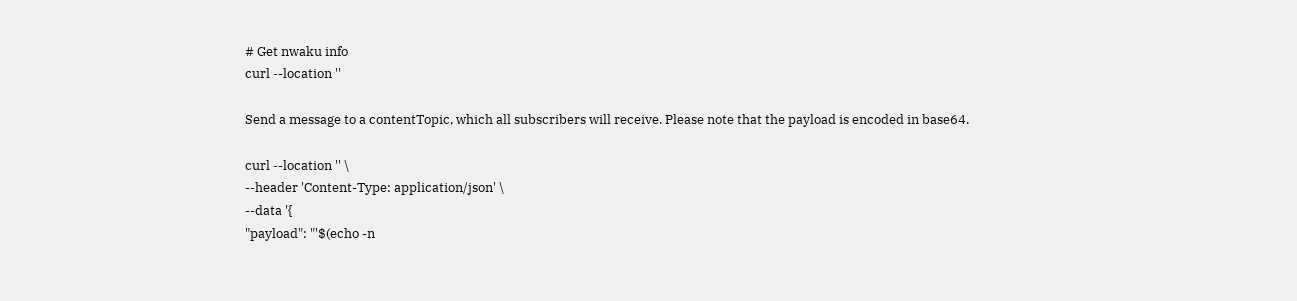# Get nwaku info
curl --location ''

Send a message to a contentTopic, which all subscribers will receive. Please note that the payload is encoded in base64.

curl --location '' \
--header 'Content-Type: application/json' \
--data '{
"payload": "'$(echo -n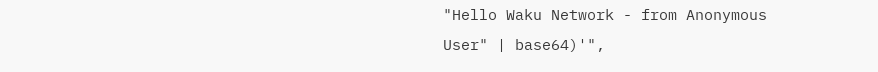"Hello Waku Network - from Anonymous User" | base64)'",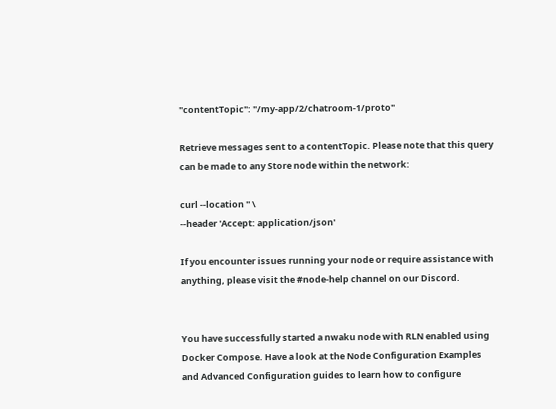"contentTopic": "/my-app/2/chatroom-1/proto"

Retrieve messages sent to a contentTopic. Please note that this query can be made to any Store node within the network:

curl --location '' \
--header 'Accept: application/json'

If you encounter issues running your node or require assistance with anything, please visit the #node-help channel on our Discord.


You have successfully started a nwaku node with RLN enabled using Docker Compose. Have a look at the Node Configuration Examples and Advanced Configuration guides to learn how to configure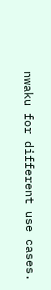nwaku for different use cases.